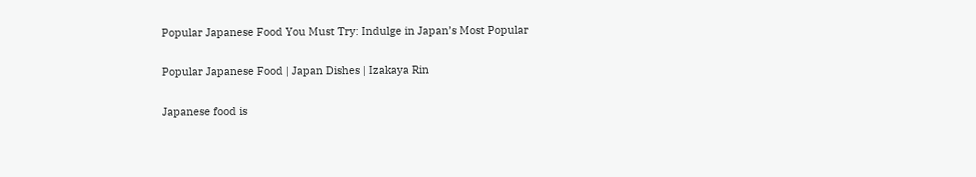Popular Japanese Food You Must Try: Indulge in Japan’s Most Popular

Popular Japanese Food | Japan Dishes | Izakaya Rin

Japanese food is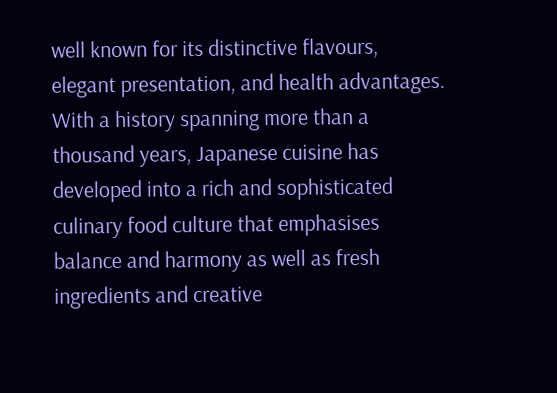well known for its distinctive flavours, elegant presentation, and health advantages. With a history spanning more than a thousand years, Japanese cuisine has developed into a rich and sophisticated culinary food culture that emphasises balance and harmony as well as fresh ingredients and creative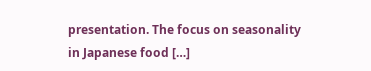presentation. The focus on seasonality in Japanese food […]